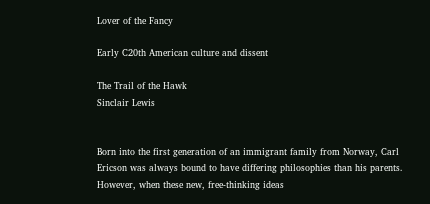Lover of the Fancy

Early C20th American culture and dissent

The Trail of the Hawk
Sinclair Lewis


Born into the first generation of an immigrant family from Norway, Carl Ericson was always bound to have differing philosophies than his parents. However, when these new, free-thinking ideas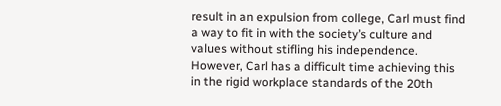result in an expulsion from college, Carl must find a way to fit in with the society’s culture and values without stifling his independence. However, Carl has a difficult time achieving this in the rigid workplace standards of the 20th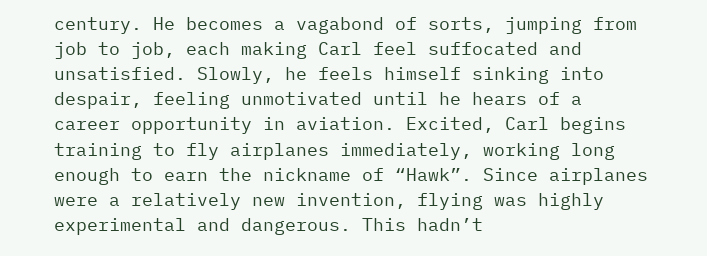century. He becomes a vagabond of sorts, jumping from job to job, each making Carl feel suffocated and unsatisfied. Slowly, he feels himself sinking into despair, feeling unmotivated until he hears of a career opportunity in aviation. Excited, Carl begins training to fly airplanes immediately, working long enough to earn the nickname of “Hawk”. Since airplanes were a relatively new invention, flying was highly experimental and dangerous. This hadn’t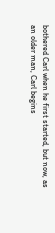bothered Carl when he first started, but now, as an older man, Carl begins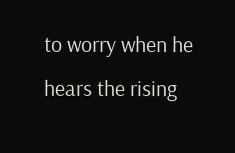to worry when he hears the rising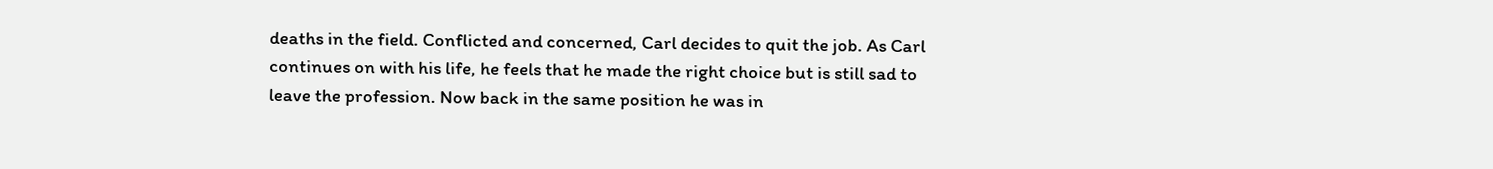deaths in the field. Conflicted and concerned, Carl decides to quit the job. As Carl continues on with his life, he feels that he made the right choice but is still sad to leave the profession. Now back in the same position he was in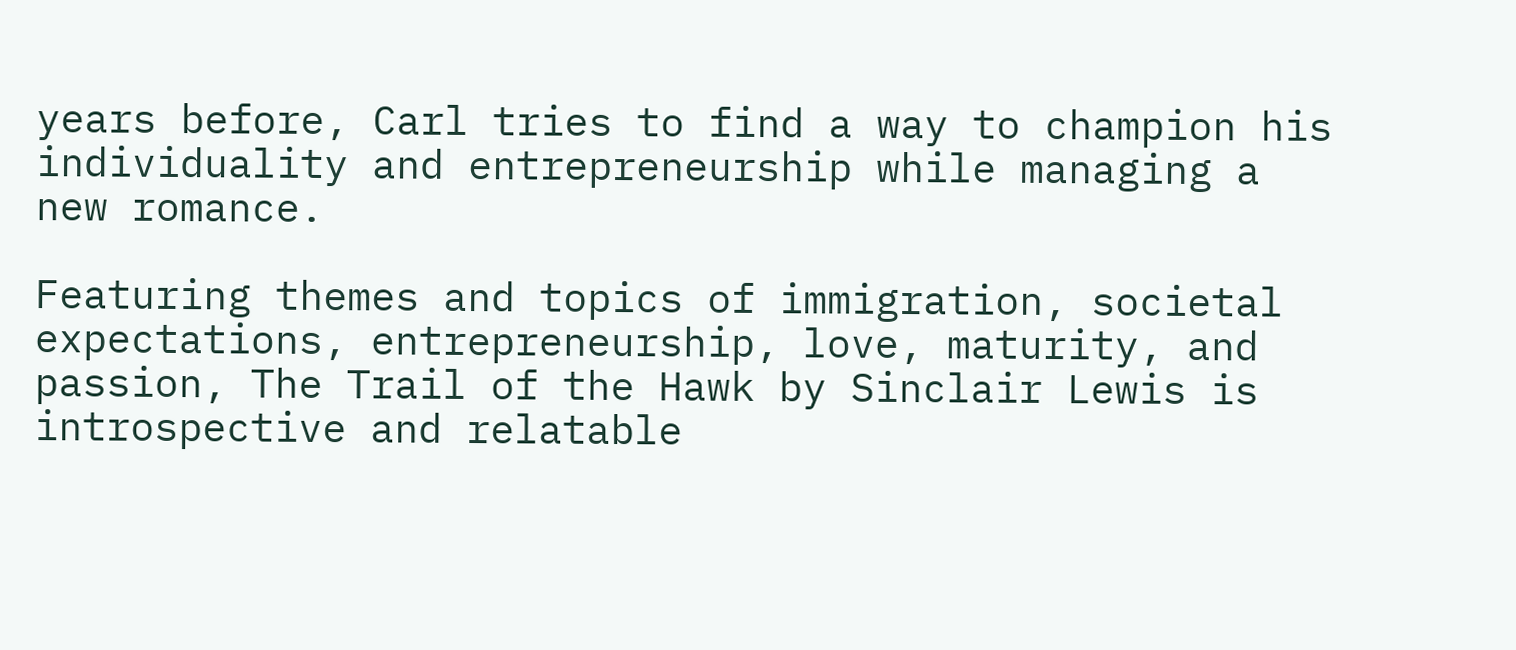years before, Carl tries to find a way to champion his individuality and entrepreneurship while managing a new romance.

Featuring themes and topics of immigration, societal expectations, entrepreneurship, love, maturity, and passion, The Trail of the Hawk by Sinclair Lewis is introspective and relatable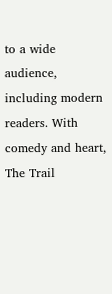to a wide audience, including modern readers. With comedy and heart, The Trail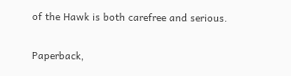of the Hawk is both carefree and serious.

Paperback,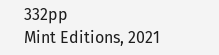332pp
Mint Editions, 2021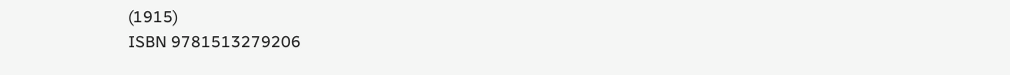(1915)
ISBN 9781513279206